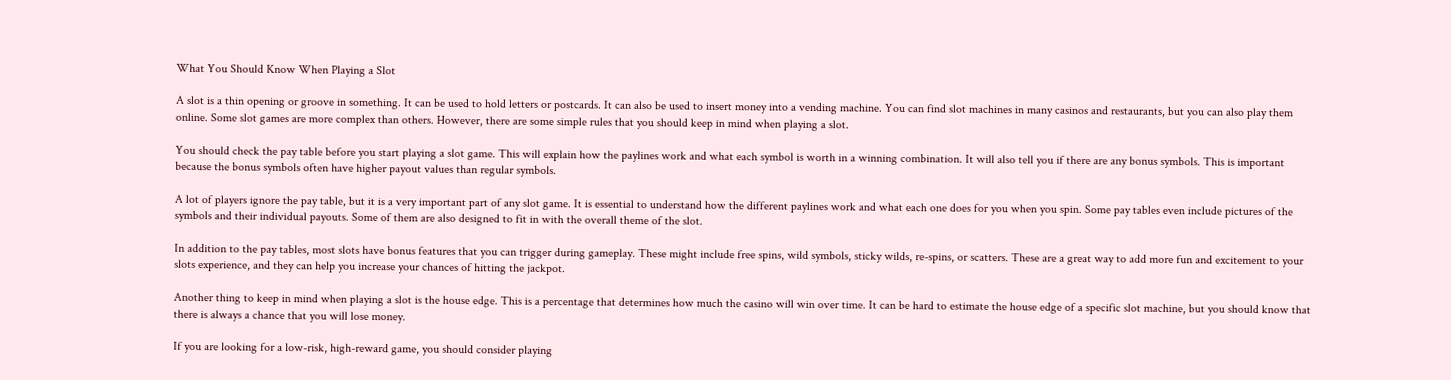What You Should Know When Playing a Slot

A slot is a thin opening or groove in something. It can be used to hold letters or postcards. It can also be used to insert money into a vending machine. You can find slot machines in many casinos and restaurants, but you can also play them online. Some slot games are more complex than others. However, there are some simple rules that you should keep in mind when playing a slot.

You should check the pay table before you start playing a slot game. This will explain how the paylines work and what each symbol is worth in a winning combination. It will also tell you if there are any bonus symbols. This is important because the bonus symbols often have higher payout values than regular symbols.

A lot of players ignore the pay table, but it is a very important part of any slot game. It is essential to understand how the different paylines work and what each one does for you when you spin. Some pay tables even include pictures of the symbols and their individual payouts. Some of them are also designed to fit in with the overall theme of the slot.

In addition to the pay tables, most slots have bonus features that you can trigger during gameplay. These might include free spins, wild symbols, sticky wilds, re-spins, or scatters. These are a great way to add more fun and excitement to your slots experience, and they can help you increase your chances of hitting the jackpot.

Another thing to keep in mind when playing a slot is the house edge. This is a percentage that determines how much the casino will win over time. It can be hard to estimate the house edge of a specific slot machine, but you should know that there is always a chance that you will lose money.

If you are looking for a low-risk, high-reward game, you should consider playing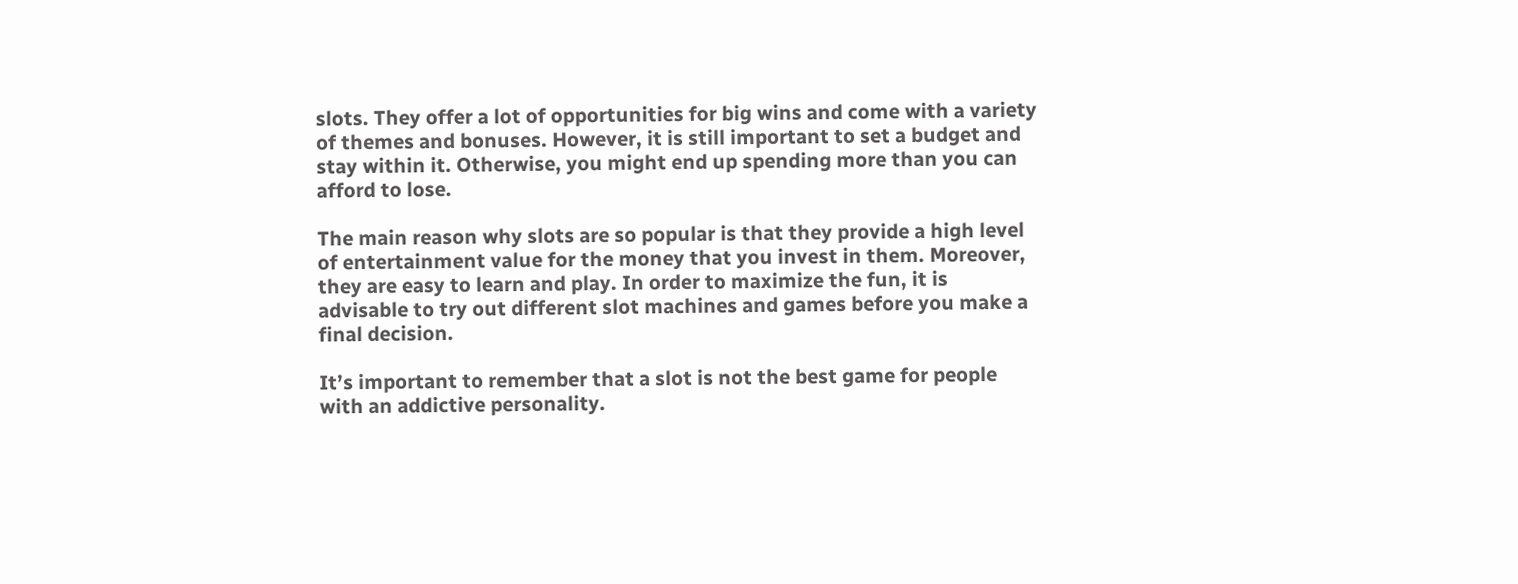slots. They offer a lot of opportunities for big wins and come with a variety of themes and bonuses. However, it is still important to set a budget and stay within it. Otherwise, you might end up spending more than you can afford to lose.

The main reason why slots are so popular is that they provide a high level of entertainment value for the money that you invest in them. Moreover, they are easy to learn and play. In order to maximize the fun, it is advisable to try out different slot machines and games before you make a final decision.

It’s important to remember that a slot is not the best game for people with an addictive personality.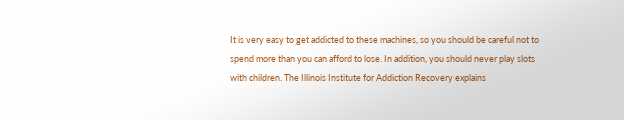It is very easy to get addicted to these machines, so you should be careful not to spend more than you can afford to lose. In addition, you should never play slots with children. The Illinois Institute for Addiction Recovery explains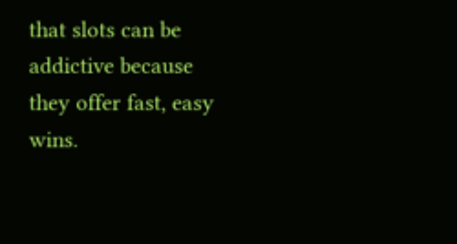that slots can be addictive because they offer fast, easy wins.